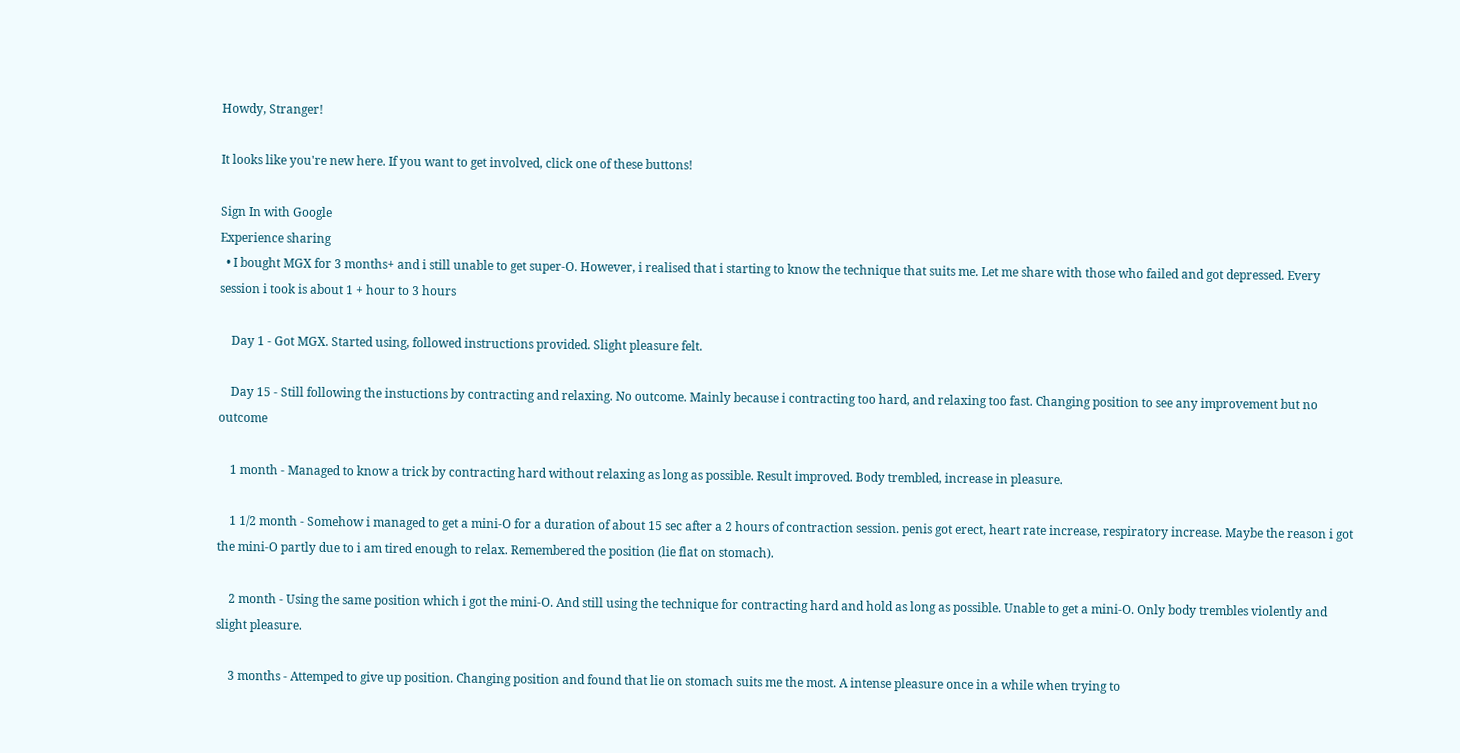Howdy, Stranger!

It looks like you're new here. If you want to get involved, click one of these buttons!

Sign In with Google
Experience sharing
  • I bought MGX for 3 months+ and i still unable to get super-O. However, i realised that i starting to know the technique that suits me. Let me share with those who failed and got depressed. Every session i took is about 1 + hour to 3 hours

    Day 1 - Got MGX. Started using, followed instructions provided. Slight pleasure felt.

    Day 15 - Still following the instuctions by contracting and relaxing. No outcome. Mainly because i contracting too hard, and relaxing too fast. Changing position to see any improvement but no outcome

    1 month - Managed to know a trick by contracting hard without relaxing as long as possible. Result improved. Body trembled, increase in pleasure.

    1 1/2 month - Somehow i managed to get a mini-O for a duration of about 15 sec after a 2 hours of contraction session. penis got erect, heart rate increase, respiratory increase. Maybe the reason i got the mini-O partly due to i am tired enough to relax. Remembered the position (lie flat on stomach).

    2 month - Using the same position which i got the mini-O. And still using the technique for contracting hard and hold as long as possible. Unable to get a mini-O. Only body trembles violently and slight pleasure.

    3 months - Attemped to give up position. Changing position and found that lie on stomach suits me the most. A intense pleasure once in a while when trying to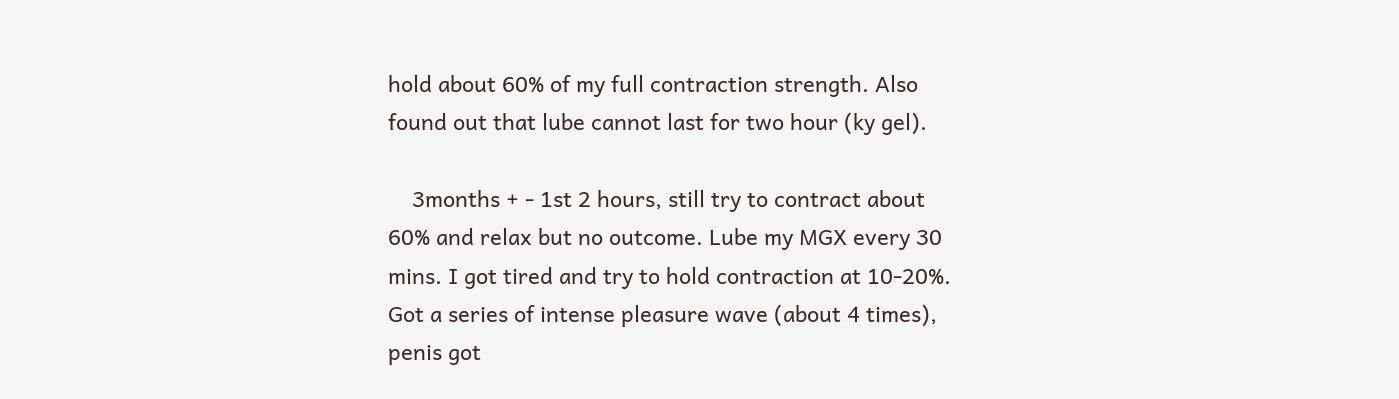hold about 60% of my full contraction strength. Also found out that lube cannot last for two hour (ky gel).

    3months + - 1st 2 hours, still try to contract about 60% and relax but no outcome. Lube my MGX every 30 mins. I got tired and try to hold contraction at 10-20%. Got a series of intense pleasure wave (about 4 times), penis got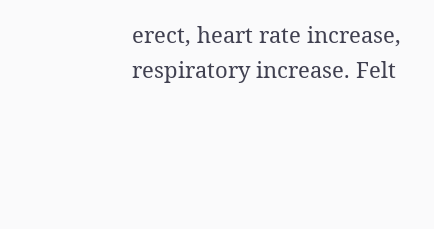erect, heart rate increase, respiratory increase. Felt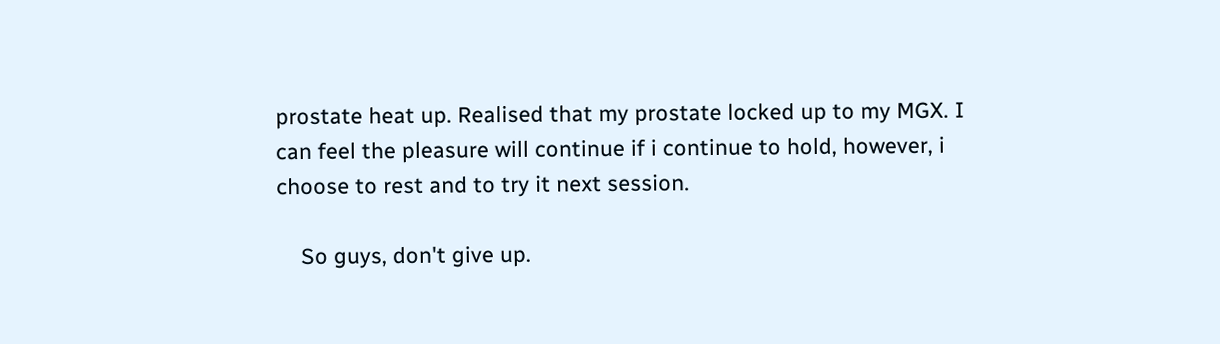prostate heat up. Realised that my prostate locked up to my MGX. I can feel the pleasure will continue if i continue to hold, however, i choose to rest and to try it next session.

    So guys, don't give up.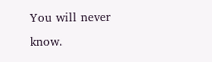You will never know.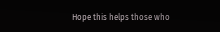Hope this helps those who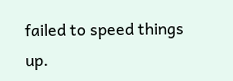failed to speed things up.